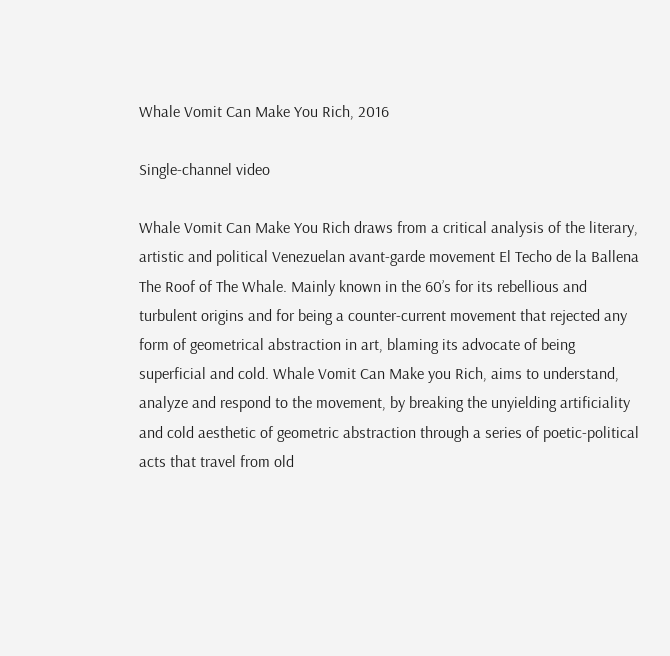Whale Vomit Can Make You Rich, 2016

Single-channel video

Whale Vomit Can Make You Rich draws from a critical analysis of the literary, artistic and political Venezuelan avant-garde movement El Techo de la Ballena The Roof of The Whale. Mainly known in the 60’s for its rebellious and turbulent origins and for being a counter-current movement that rejected any form of geometrical abstraction in art, blaming its advocate of being superficial and cold. Whale Vomit Can Make you Rich, aims to understand, analyze and respond to the movement, by breaking the unyielding artificiality and cold aesthetic of geometric abstraction through a series of poetic-political acts that travel from old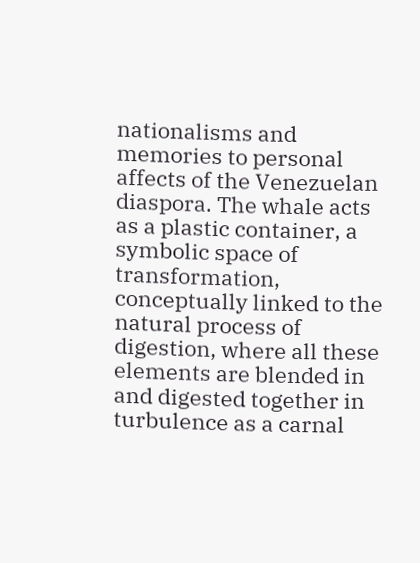nationalisms and memories to personal affects of the Venezuelan diaspora. The whale acts as a plastic container, a symbolic space of transformation, conceptually linked to the natural process of digestion, where all these elements are blended in and digested together in turbulence as a carnal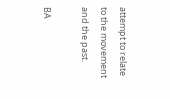attempt to relate to the movement and the past.

BA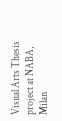Visual Arts Thesis project at NABA, Milan